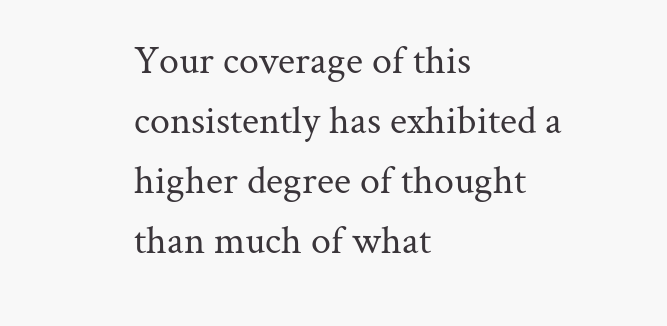Your coverage of this consistently has exhibited a higher degree of thought than much of what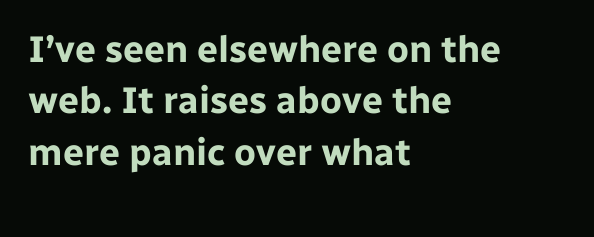I’ve seen elsewhere on the web. It raises above the mere panic over what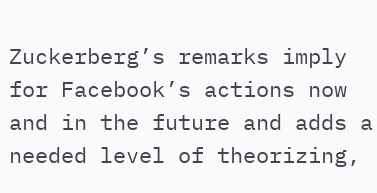Zuckerberg’s remarks imply for Facebook’s actions now and in the future and adds a needed level of theorizing,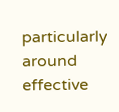particularly around effective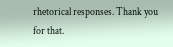rhetorical responses. Thank you for that.